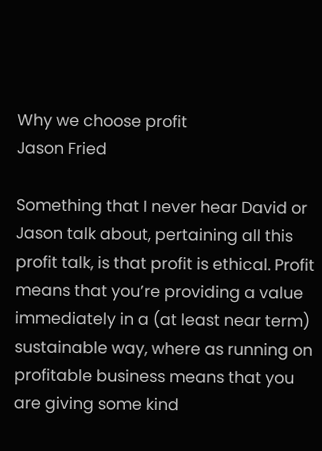Why we choose profit
Jason Fried

Something that I never hear David or Jason talk about, pertaining all this profit talk, is that profit is ethical. Profit means that you’re providing a value immediately in a (at least near term) sustainable way, where as running on profitable business means that you are giving some kind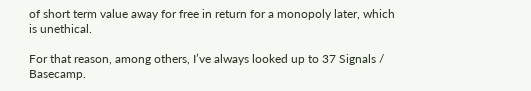of short term value away for free in return for a monopoly later, which is unethical.

For that reason, among others, I’ve always looked up to 37 Signals / Basecamp.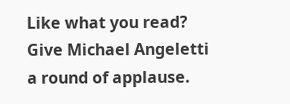Like what you read? Give Michael Angeletti a round of applause.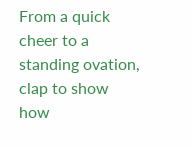From a quick cheer to a standing ovation, clap to show how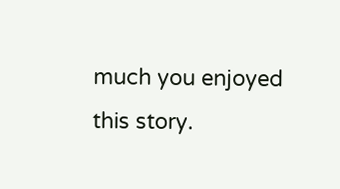much you enjoyed this story.